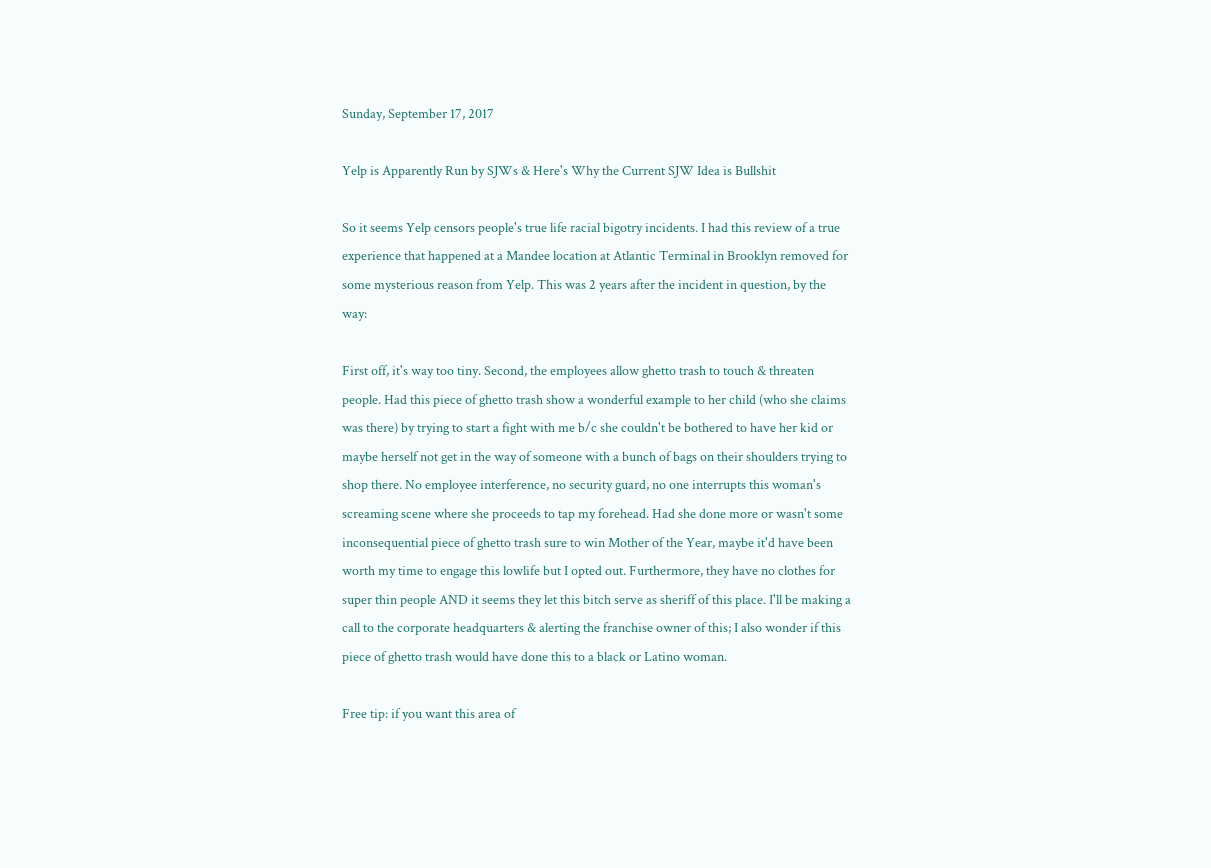Sunday, September 17, 2017

Yelp is Apparently Run by SJWs & Here's Why the Current SJW Idea is Bullshit

So it seems Yelp censors people's true life racial bigotry incidents. I had this review of a true experience that happened at a Mandee location at Atlantic Terminal in Brooklyn removed for some mysterious reason from Yelp. This was 2 years after the incident in question, by the way:

First off, it's way too tiny. Second, the employees allow ghetto trash to touch & threaten people. Had this piece of ghetto trash show a wonderful example to her child (who she claims was there) by trying to start a fight with me b/c she couldn't be bothered to have her kid or maybe herself not get in the way of someone with a bunch of bags on their shoulders trying to shop there. No employee interference, no security guard, no one interrupts this woman's screaming scene where she proceeds to tap my forehead. Had she done more or wasn't some inconsequential piece of ghetto trash sure to win Mother of the Year, maybe it'd have been worth my time to engage this lowlife but I opted out. Furthermore, they have no clothes for super thin people AND it seems they let this bitch serve as sheriff of this place. I'll be making a call to the corporate headquarters & alerting the franchise owner of this; I also wonder if this piece of ghetto trash would have done this to a black or Latino woman.

Free tip: if you want this area of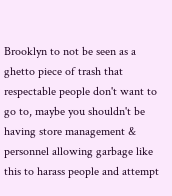Brooklyn to not be seen as a ghetto piece of trash that respectable people don't want to go to, maybe you shouldn't be having store management & personnel allowing garbage like this to harass people and attempt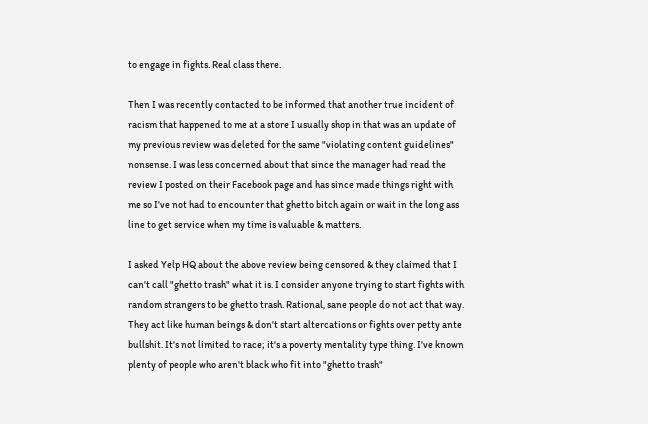to engage in fights. Real class there.

Then I was recently contacted to be informed that another true incident of racism that happened to me at a store I usually shop in that was an update of my previous review was deleted for the same "violating content guidelines" nonsense. I was less concerned about that since the manager had read the review I posted on their Facebook page and has since made things right with me so I've not had to encounter that ghetto bitch again or wait in the long ass line to get service when my time is valuable & matters.

I asked Yelp HQ about the above review being censored & they claimed that I can't call "ghetto trash" what it is. I consider anyone trying to start fights with random strangers to be ghetto trash. Rational, sane people do not act that way. They act like human beings & don't start altercations or fights over petty ante bullshit. It's not limited to race; it's a poverty mentality type thing. I've known plenty of people who aren't black who fit into "ghetto trash"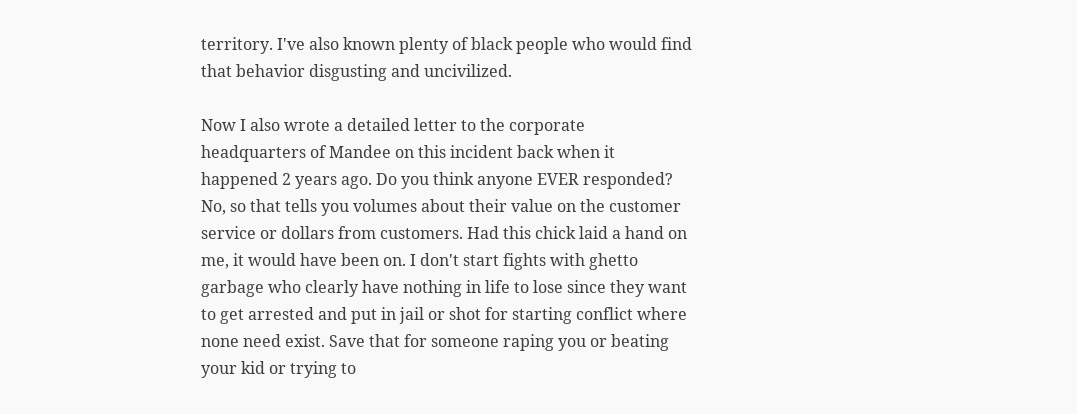territory. I've also known plenty of black people who would find that behavior disgusting and uncivilized.

Now I also wrote a detailed letter to the corporate headquarters of Mandee on this incident back when it happened 2 years ago. Do you think anyone EVER responded? No, so that tells you volumes about their value on the customer service or dollars from customers. Had this chick laid a hand on me, it would have been on. I don't start fights with ghetto garbage who clearly have nothing in life to lose since they want to get arrested and put in jail or shot for starting conflict where none need exist. Save that for someone raping you or beating your kid or trying to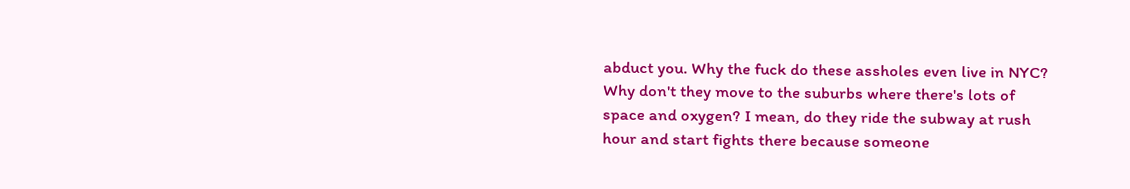abduct you. Why the fuck do these assholes even live in NYC? Why don't they move to the suburbs where there's lots of space and oxygen? I mean, do they ride the subway at rush hour and start fights there because someone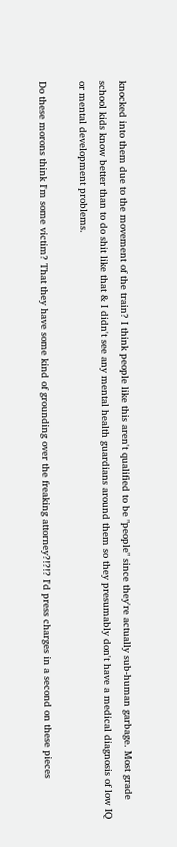knocked into them due to the movement of the train? I think people like this aren't qualified to be "people" since they're actually sub-human garbage. Most grade school kids know better than to do shit like that & I didn't see any mental health guardians around them so they presumably don't have a medical diagnosis of low IQ or mental development problems.

Do these morons think I'm some victim? That they have some kind of grounding over the freaking attorney?!?!? I'd press charges in a second on these pieces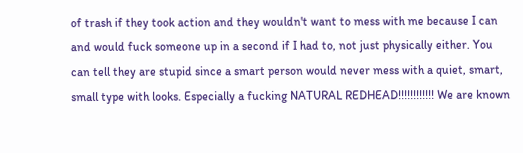of trash if they took action and they wouldn't want to mess with me because I can and would fuck someone up in a second if I had to, not just physically either. You can tell they are stupid since a smart person would never mess with a quiet, smart, small type with looks. Especially a fucking NATURAL REDHEAD!!!!!!!!!!!! We are known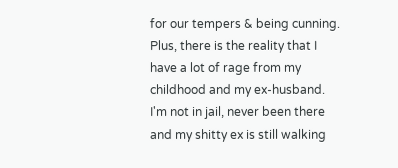for our tempers & being cunning. Plus, there is the reality that I have a lot of rage from my childhood and my ex-husband. I'm not in jail, never been there and my shitty ex is still walking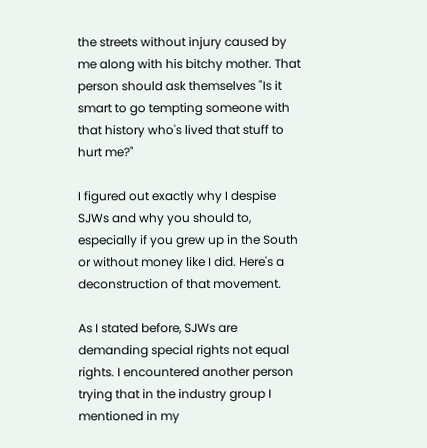the streets without injury caused by me along with his bitchy mother. That person should ask themselves "Is it smart to go tempting someone with that history who's lived that stuff to hurt me?"

I figured out exactly why I despise SJWs and why you should to, especially if you grew up in the South or without money like I did. Here's a deconstruction of that movement.

As I stated before, SJWs are demanding special rights not equal rights. I encountered another person trying that in the industry group I mentioned in my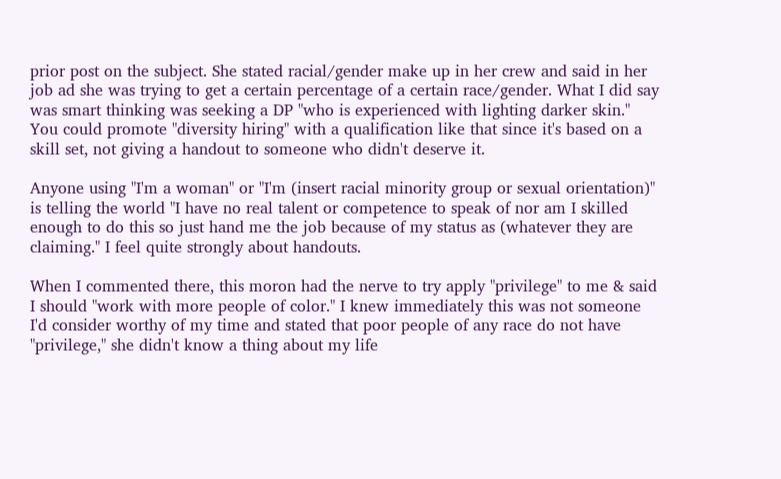prior post on the subject. She stated racial/gender make up in her crew and said in her job ad she was trying to get a certain percentage of a certain race/gender. What I did say was smart thinking was seeking a DP "who is experienced with lighting darker skin." You could promote "diversity hiring" with a qualification like that since it's based on a skill set, not giving a handout to someone who didn't deserve it.

Anyone using "I'm a woman" or "I'm (insert racial minority group or sexual orientation)" is telling the world "I have no real talent or competence to speak of nor am I skilled enough to do this so just hand me the job because of my status as (whatever they are claiming." I feel quite strongly about handouts.

When I commented there, this moron had the nerve to try apply "privilege" to me & said I should "work with more people of color." I knew immediately this was not someone I'd consider worthy of my time and stated that poor people of any race do not have "privilege," she didn't know a thing about my life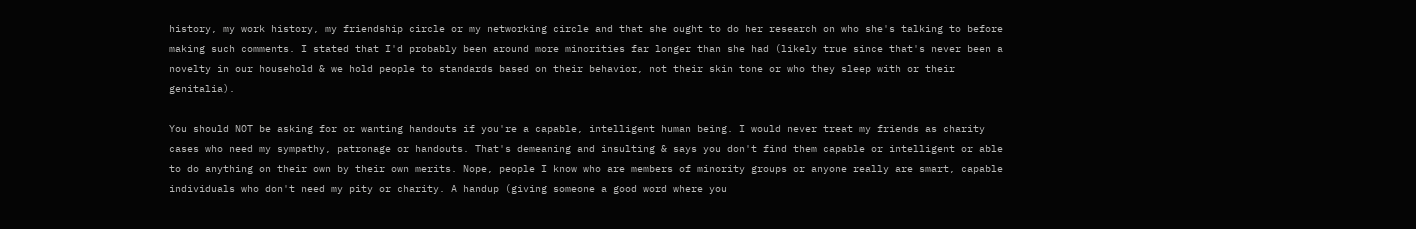history, my work history, my friendship circle or my networking circle and that she ought to do her research on who she's talking to before making such comments. I stated that I'd probably been around more minorities far longer than she had (likely true since that's never been a novelty in our household & we hold people to standards based on their behavior, not their skin tone or who they sleep with or their genitalia).

You should NOT be asking for or wanting handouts if you're a capable, intelligent human being. I would never treat my friends as charity cases who need my sympathy, patronage or handouts. That's demeaning and insulting & says you don't find them capable or intelligent or able to do anything on their own by their own merits. Nope, people I know who are members of minority groups or anyone really are smart, capable individuals who don't need my pity or charity. A handup (giving someone a good word where you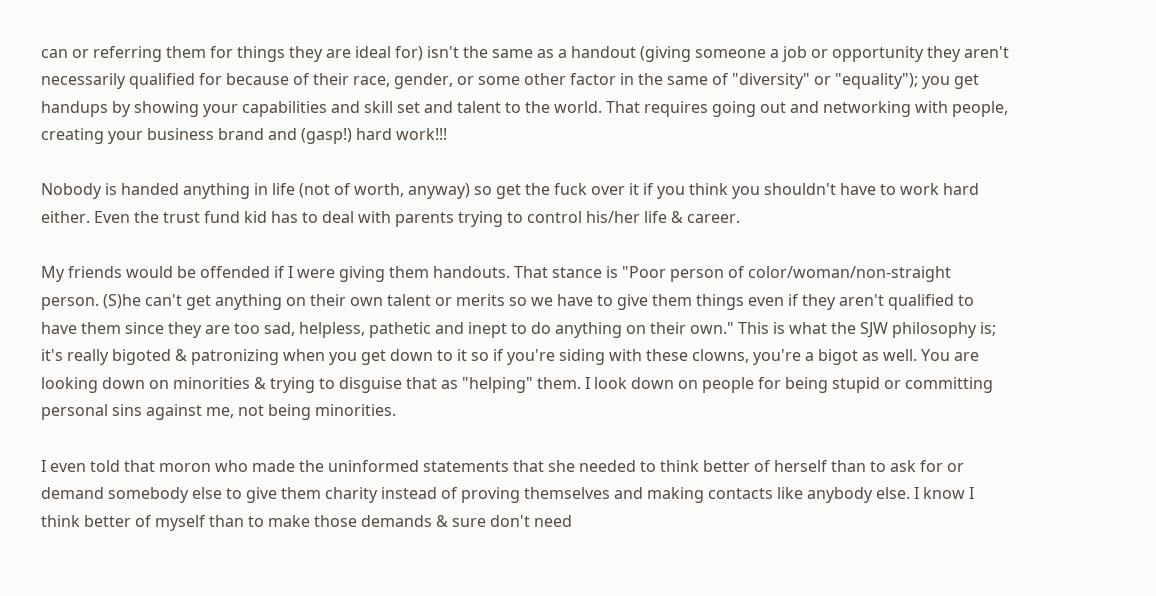can or referring them for things they are ideal for) isn't the same as a handout (giving someone a job or opportunity they aren't necessarily qualified for because of their race, gender, or some other factor in the same of "diversity" or "equality"); you get handups by showing your capabilities and skill set and talent to the world. That requires going out and networking with people, creating your business brand and (gasp!) hard work!!!

Nobody is handed anything in life (not of worth, anyway) so get the fuck over it if you think you shouldn't have to work hard either. Even the trust fund kid has to deal with parents trying to control his/her life & career.

My friends would be offended if I were giving them handouts. That stance is "Poor person of color/woman/non-straight person. (S)he can't get anything on their own talent or merits so we have to give them things even if they aren't qualified to have them since they are too sad, helpless, pathetic and inept to do anything on their own." This is what the SJW philosophy is; it's really bigoted & patronizing when you get down to it so if you're siding with these clowns, you're a bigot as well. You are looking down on minorities & trying to disguise that as "helping" them. I look down on people for being stupid or committing personal sins against me, not being minorities.

I even told that moron who made the uninformed statements that she needed to think better of herself than to ask for or demand somebody else to give them charity instead of proving themselves and making contacts like anybody else. I know I think better of myself than to make those demands & sure don't need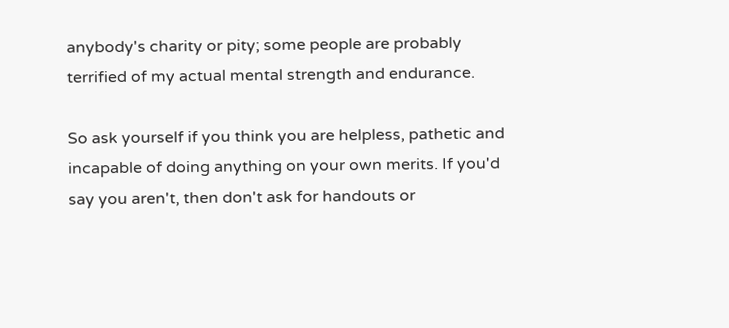anybody's charity or pity; some people are probably terrified of my actual mental strength and endurance.

So ask yourself if you think you are helpless, pathetic and incapable of doing anything on your own merits. If you'd say you aren't, then don't ask for handouts or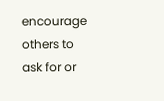encourage others to ask for or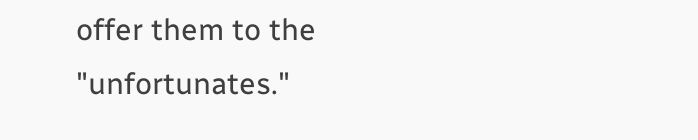offer them to the "unfortunates."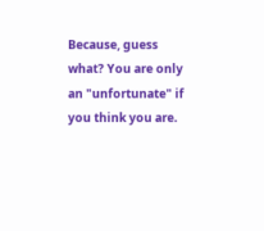Because, guess what? You are only an "unfortunate" if you think you are.